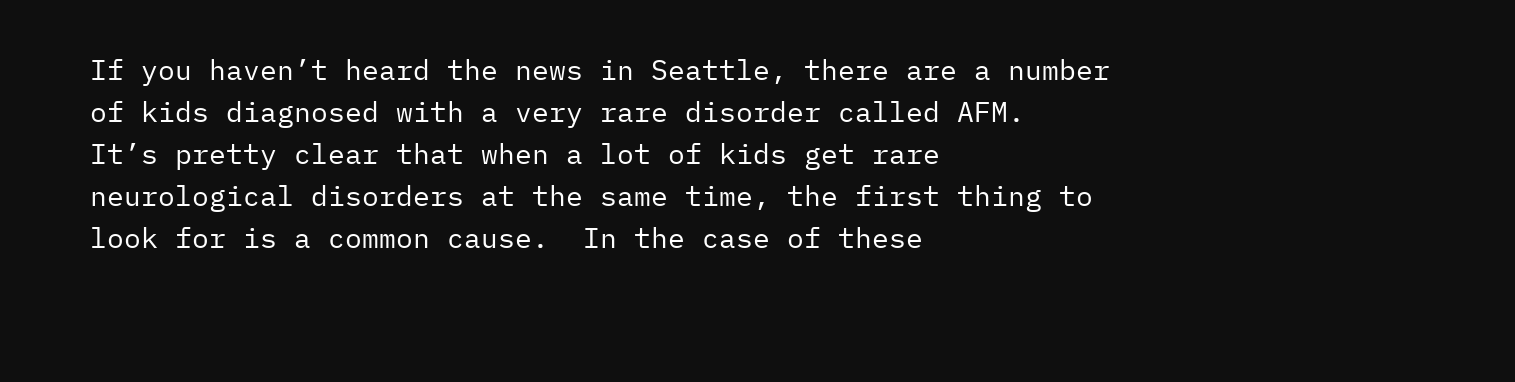If you haven’t heard the news in Seattle, there are a number of kids diagnosed with a very rare disorder called AFM.   It’s pretty clear that when a lot of kids get rare neurological disorders at the same time, the first thing to look for is a common cause.  In the case of these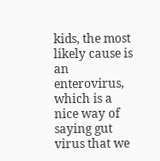kids, the most likely cause is an enterovirus, which is a nice way of saying gut virus that we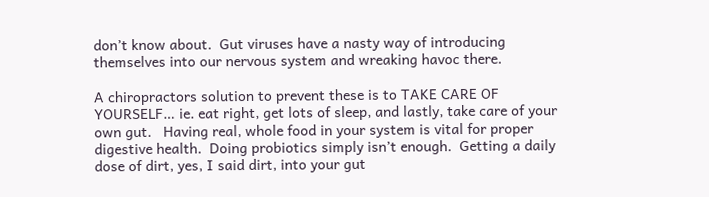don’t know about.  Gut viruses have a nasty way of introducing themselves into our nervous system and wreaking havoc there.

A chiropractors solution to prevent these is to TAKE CARE OF YOURSELF… ie. eat right, get lots of sleep, and lastly, take care of your own gut.   Having real, whole food in your system is vital for proper digestive health.  Doing probiotics simply isn’t enough.  Getting a daily dose of dirt, yes, I said dirt, into your gut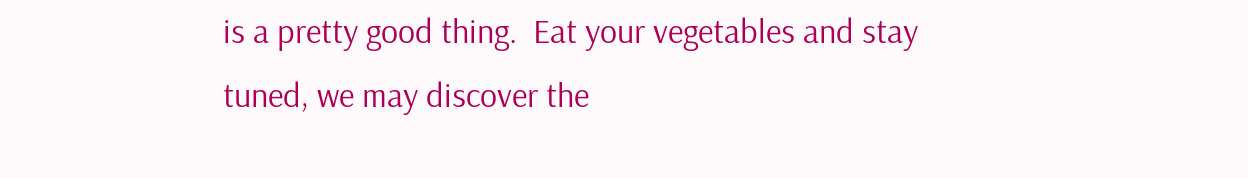is a pretty good thing.  Eat your vegetables and stay tuned, we may discover the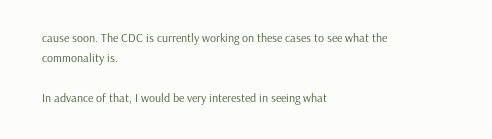cause soon. The CDC is currently working on these cases to see what the commonality is.

In advance of that, I would be very interested in seeing what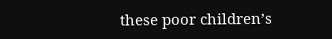these poor children’s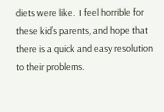diets were like.  I feel horrible for these kid’s parents, and hope that there is a quick and easy resolution to their problems.